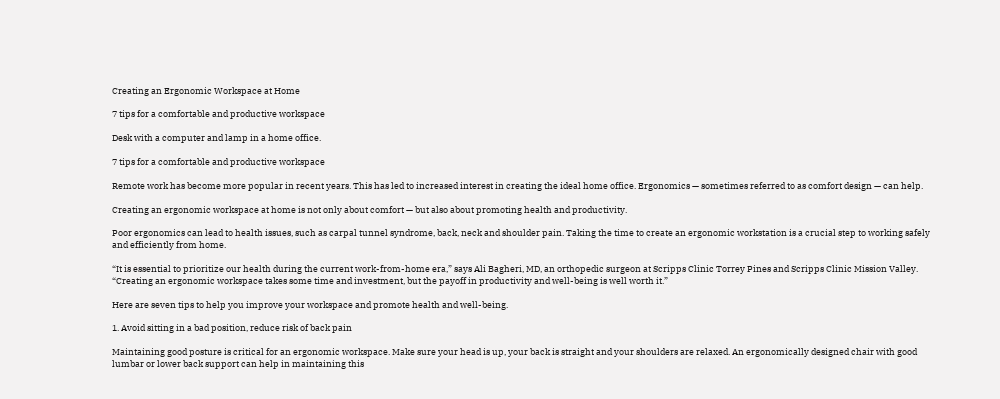Creating an Ergonomic Workspace at Home

7 tips for a comfortable and productive workspace

Desk with a computer and lamp in a home office.

7 tips for a comfortable and productive workspace

Remote work has become more popular in recent years. This has led to increased interest in creating the ideal home office. Ergonomics — sometimes referred to as comfort design — can help.

Creating an ergonomic workspace at home is not only about comfort — but also about promoting health and productivity.

Poor ergonomics can lead to health issues, such as carpal tunnel syndrome, back, neck and shoulder pain. Taking the time to create an ergonomic workstation is a crucial step to working safely and efficiently from home.

“It is essential to prioritize our health during the current work-from-home era,” says Ali Bagheri, MD, an orthopedic surgeon at Scripps Clinic Torrey Pines and Scripps Clinic Mission Valley. “Creating an ergonomic workspace takes some time and investment, but the payoff in productivity and well-being is well worth it.”

Here are seven tips to help you improve your workspace and promote health and well-being.

1. Avoid sitting in a bad position, reduce risk of back pain

Maintaining good posture is critical for an ergonomic workspace. Make sure your head is up, your back is straight and your shoulders are relaxed. An ergonomically designed chair with good lumbar or lower back support can help in maintaining this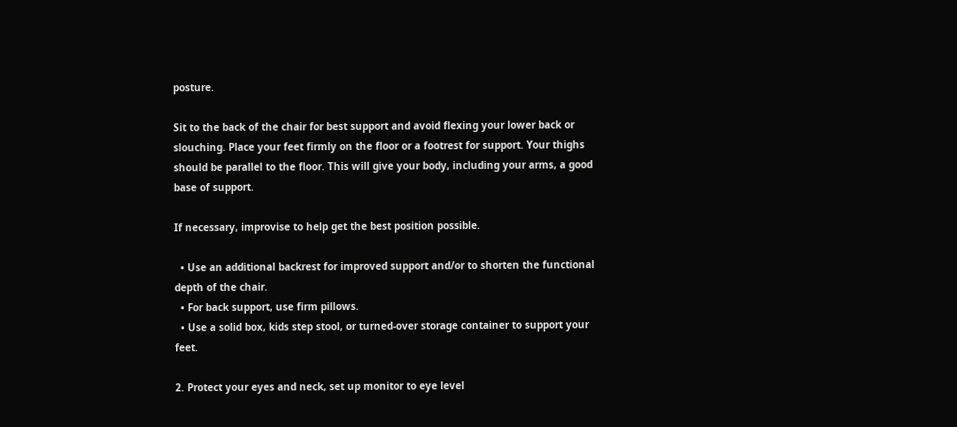posture.

Sit to the back of the chair for best support and avoid flexing your lower back or slouching. Place your feet firmly on the floor or a footrest for support. Your thighs should be parallel to the floor. This will give your body, including your arms, a good base of support.

If necessary, improvise to help get the best position possible.

  • Use an additional backrest for improved support and/or to shorten the functional depth of the chair.
  • For back support, use firm pillows.
  • Use a solid box, kids step stool, or turned-over storage container to support your feet.

2. Protect your eyes and neck, set up monitor to eye level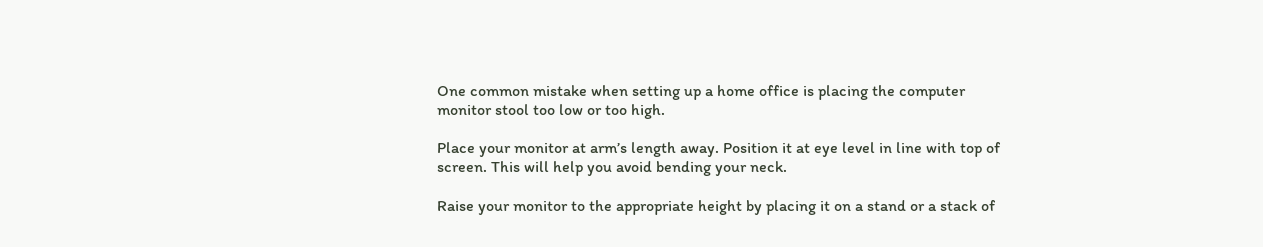One common mistake when setting up a home office is placing the computer monitor stool too low or too high.

Place your monitor at arm’s length away. Position it at eye level in line with top of screen. This will help you avoid bending your neck.

Raise your monitor to the appropriate height by placing it on a stand or a stack of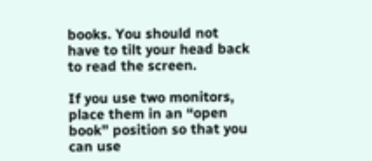books. You should not have to tilt your head back to read the screen.

If you use two monitors, place them in an “open book” position so that you can use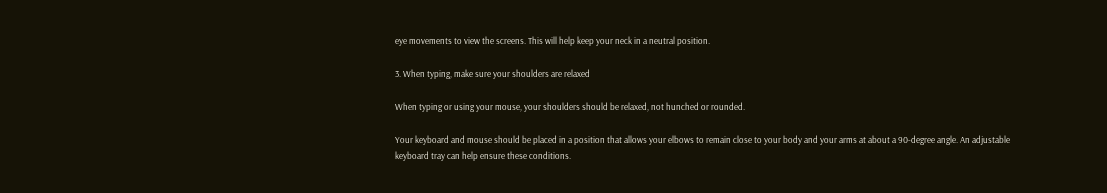eye movements to view the screens. This will help keep your neck in a neutral position.

3. When typing, make sure your shoulders are relaxed

When typing or using your mouse, your shoulders should be relaxed, not hunched or rounded.

Your keyboard and mouse should be placed in a position that allows your elbows to remain close to your body and your arms at about a 90-degree angle. An adjustable keyboard tray can help ensure these conditions.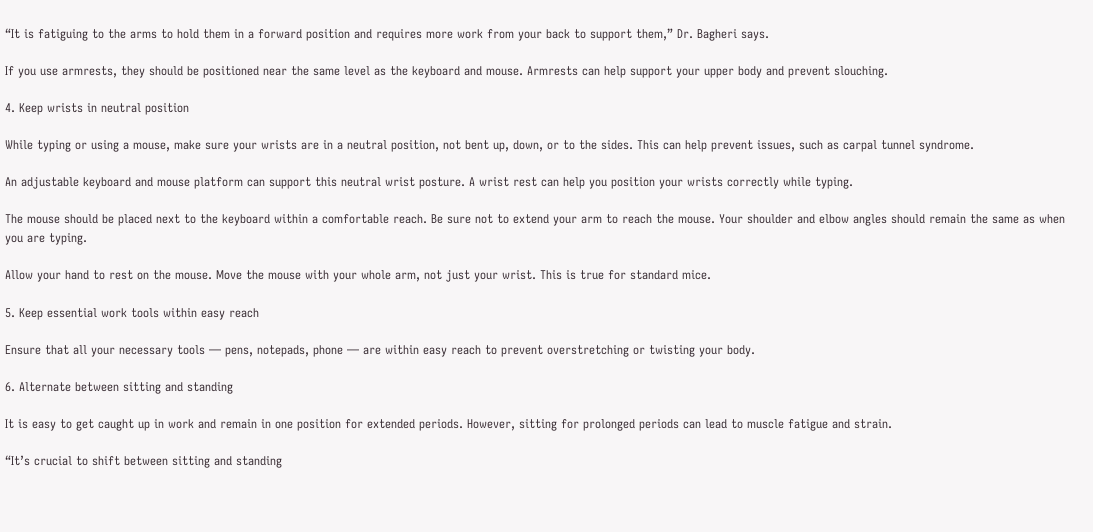“It is fatiguing to the arms to hold them in a forward position and requires more work from your back to support them,” Dr. Bagheri says.

If you use armrests, they should be positioned near the same level as the keyboard and mouse. Armrests can help support your upper body and prevent slouching.

4. Keep wrists in neutral position

While typing or using a mouse, make sure your wrists are in a neutral position, not bent up, down, or to the sides. This can help prevent issues, such as carpal tunnel syndrome.

An adjustable keyboard and mouse platform can support this neutral wrist posture. A wrist rest can help you position your wrists correctly while typing.

The mouse should be placed next to the keyboard within a comfortable reach. Be sure not to extend your arm to reach the mouse. Your shoulder and elbow angles should remain the same as when you are typing.

Allow your hand to rest on the mouse. Move the mouse with your whole arm, not just your wrist. This is true for standard mice.

5. Keep essential work tools within easy reach

Ensure that all your necessary tools — pens, notepads, phone — are within easy reach to prevent overstretching or twisting your body.

6. Alternate between sitting and standing

It is easy to get caught up in work and remain in one position for extended periods. However, sitting for prolonged periods can lead to muscle fatigue and strain.

“It’s crucial to shift between sitting and standing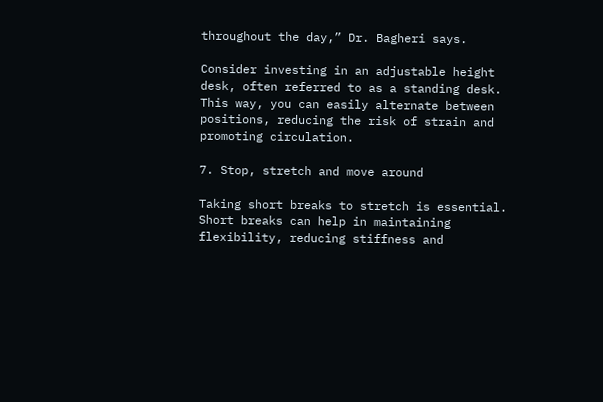throughout the day,” Dr. Bagheri says.

Consider investing in an adjustable height desk, often referred to as a standing desk. This way, you can easily alternate between positions, reducing the risk of strain and promoting circulation.

7. Stop, stretch and move around

Taking short breaks to stretch is essential. Short breaks can help in maintaining flexibility, reducing stiffness and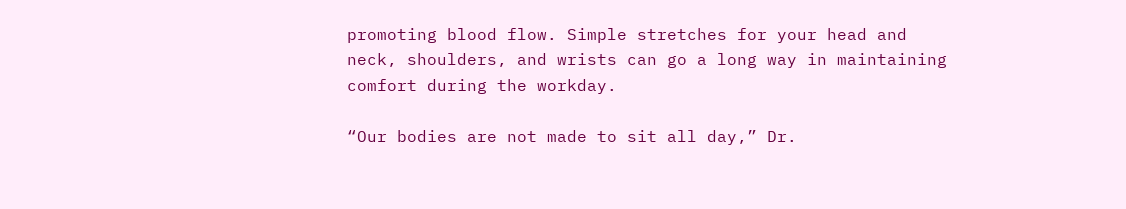promoting blood flow. Simple stretches for your head and neck, shoulders, and wrists can go a long way in maintaining comfort during the workday.

“Our bodies are not made to sit all day,” Dr.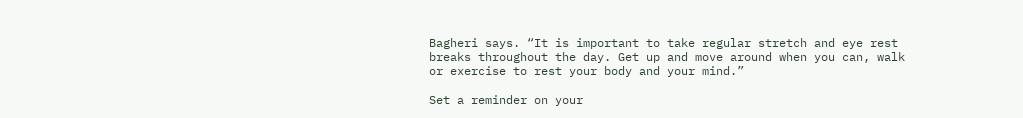Bagheri says. “It is important to take regular stretch and eye rest breaks throughout the day. Get up and move around when you can, walk or exercise to rest your body and your mind.”

Set a reminder on your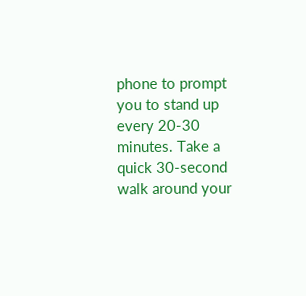phone to prompt you to stand up every 20-30 minutes. Take a quick 30-second walk around your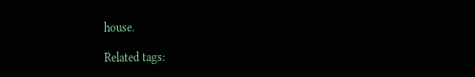house.

Related tags: